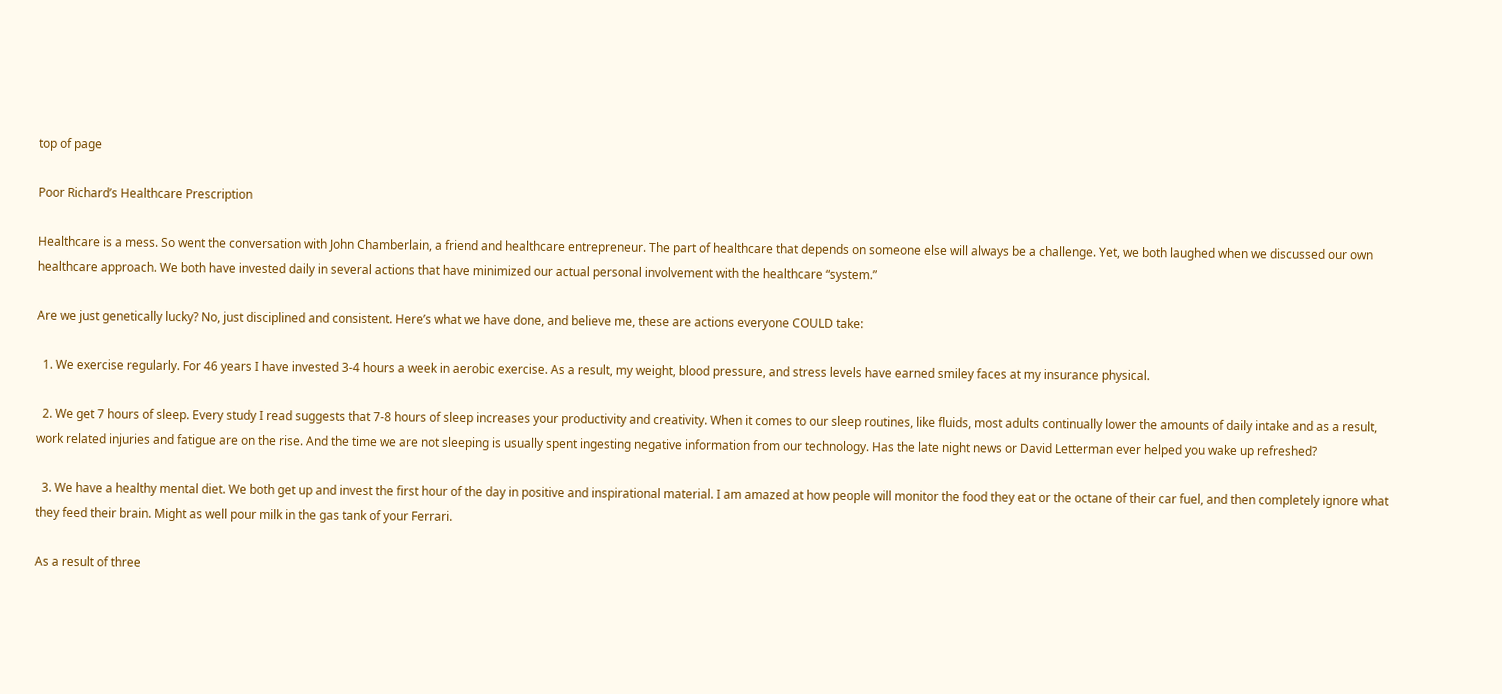top of page

Poor Richard’s Healthcare Prescription

Healthcare is a mess. So went the conversation with John Chamberlain, a friend and healthcare entrepreneur. The part of healthcare that depends on someone else will always be a challenge. Yet, we both laughed when we discussed our own healthcare approach. We both have invested daily in several actions that have minimized our actual personal involvement with the healthcare “system.”

Are we just genetically lucky? No, just disciplined and consistent. Here’s what we have done, and believe me, these are actions everyone COULD take:

  1. We exercise regularly. For 46 years I have invested 3-4 hours a week in aerobic exercise. As a result, my weight, blood pressure, and stress levels have earned smiley faces at my insurance physical.

  2. We get 7 hours of sleep. Every study I read suggests that 7-8 hours of sleep increases your productivity and creativity. When it comes to our sleep routines, like fluids, most adults continually lower the amounts of daily intake and as a result, work related injuries and fatigue are on the rise. And the time we are not sleeping is usually spent ingesting negative information from our technology. Has the late night news or David Letterman ever helped you wake up refreshed?

  3. We have a healthy mental diet. We both get up and invest the first hour of the day in positive and inspirational material. I am amazed at how people will monitor the food they eat or the octane of their car fuel, and then completely ignore what they feed their brain. Might as well pour milk in the gas tank of your Ferrari.

As a result of three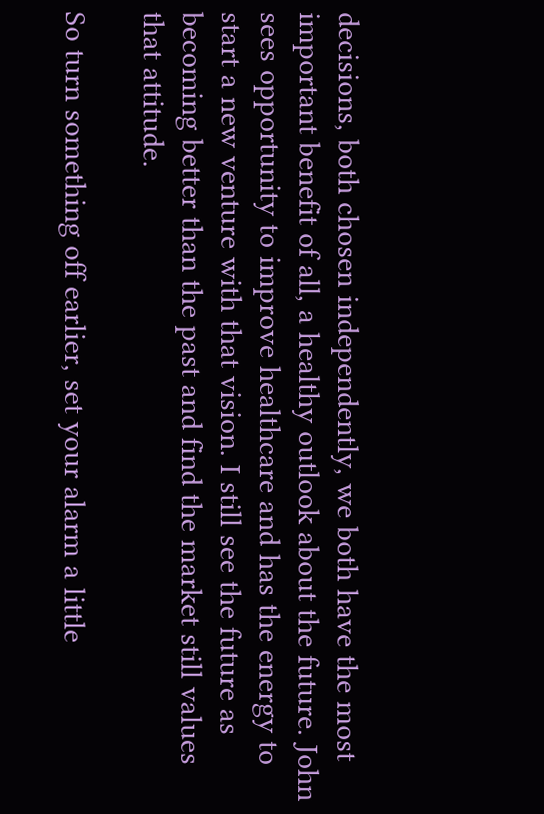decisions, both chosen independently, we both have the most important benefit of all, a healthy outlook about the future. John sees opportunity to improve healthcare and has the energy to start a new venture with that vision. I still see the future as becoming better than the past and find the market still values that attitude.

So turn something off earlier, set your alarm a little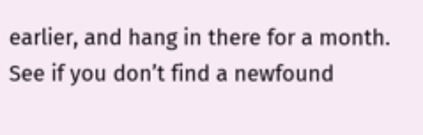earlier, and hang in there for a month. See if you don’t find a newfound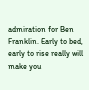admiration for Ben Franklin. Early to bed, early to rise really will make you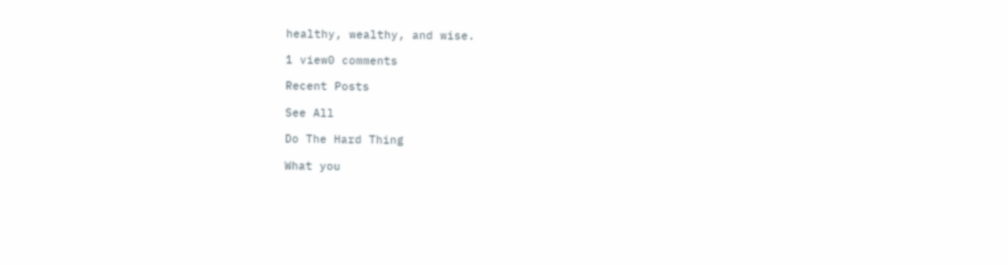healthy, wealthy, and wise.

1 view0 comments

Recent Posts

See All

Do The Hard Thing

What you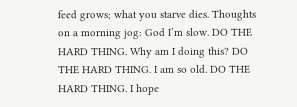feed grows; what you starve dies. Thoughts on a morning jog: God I’m slow. DO THE HARD THING. Why am I doing this? DO THE HARD THING. I am so old. DO THE HARD THING. I hope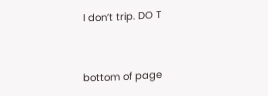I don’t trip. DO T


bottom of page